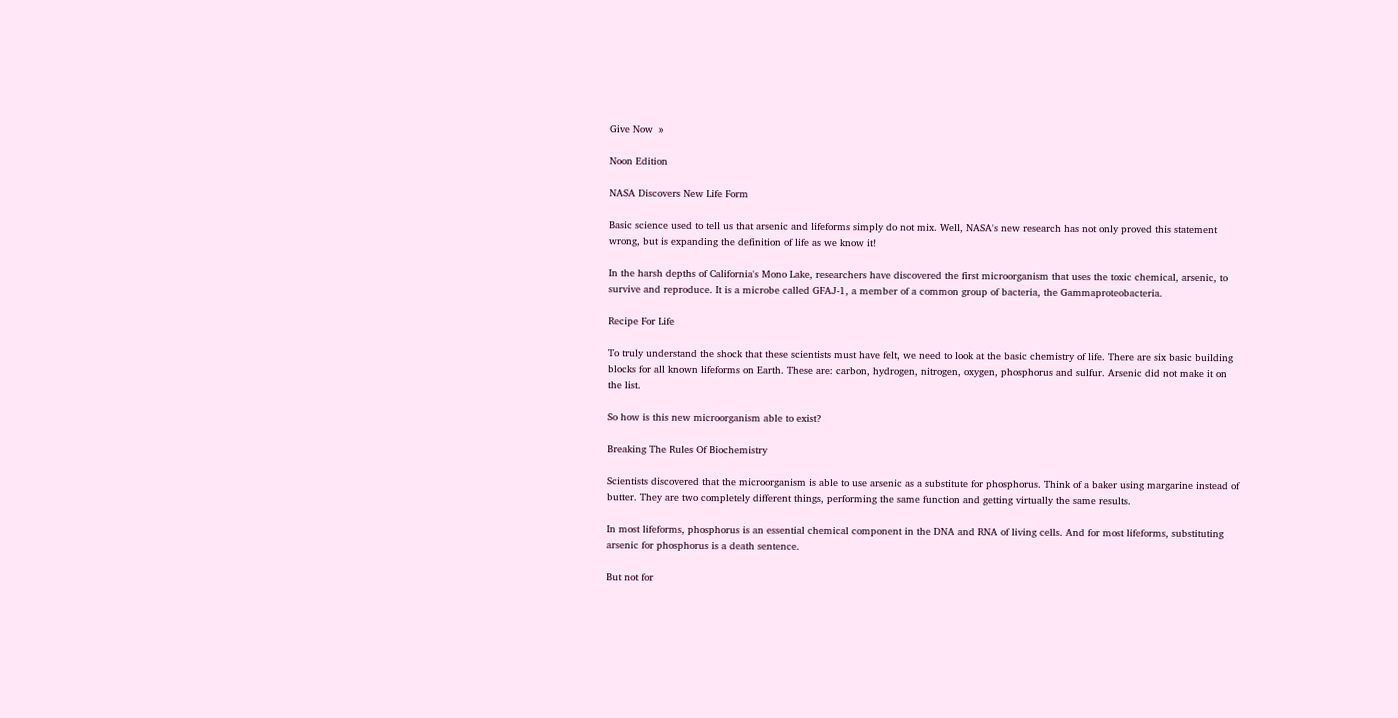Give Now  »

Noon Edition

NASA Discovers New Life Form

Basic science used to tell us that arsenic and lifeforms simply do not mix. Well, NASA's new research has not only proved this statement wrong, but is expanding the definition of life as we know it!

In the harsh depths of California's Mono Lake, researchers have discovered the first microorganism that uses the toxic chemical, arsenic, to survive and reproduce. It is a microbe called GFAJ-1, a member of a common group of bacteria, the Gammaproteobacteria.

Recipe For Life

To truly understand the shock that these scientists must have felt, we need to look at the basic chemistry of life. There are six basic building blocks for all known lifeforms on Earth. These are: carbon, hydrogen, nitrogen, oxygen, phosphorus and sulfur. Arsenic did not make it on the list.

So how is this new microorganism able to exist?

Breaking The Rules Of Biochemistry

Scientists discovered that the microorganism is able to use arsenic as a substitute for phosphorus. Think of a baker using margarine instead of butter. They are two completely different things, performing the same function and getting virtually the same results.

In most lifeforms, phosphorus is an essential chemical component in the DNA and RNA of living cells. And for most lifeforms, substituting arsenic for phosphorus is a death sentence.

But not for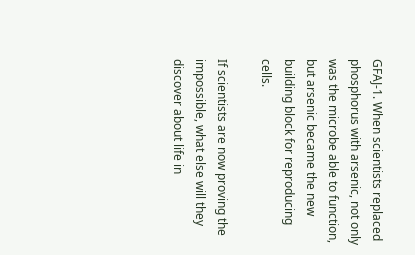GFAJ-1. When scientists replaced phosphorus with arsenic, not only was the microbe able to function, but arsenic became the new building block for reproducing cells.

If scientists are now proving the impossible, what else will they discover about life in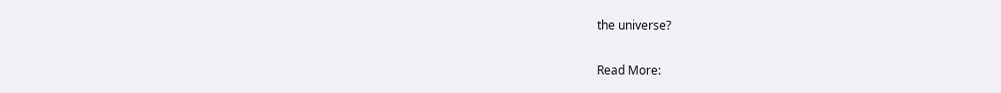the universe?

Read More: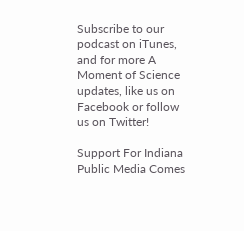Subscribe to our podcast on iTunes, and for more A Moment of Science updates, like us on Facebook or follow us on Twitter!

Support For Indiana Public Media Comes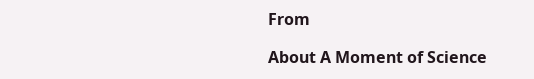From

About A Moment of Science